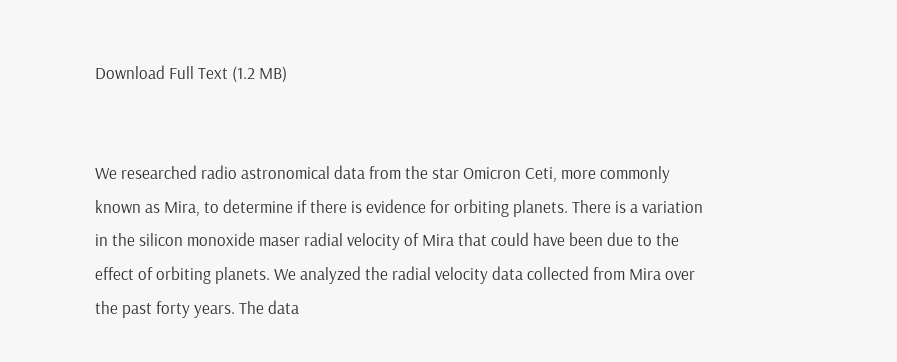Download Full Text (1.2 MB)


We researched radio astronomical data from the star Omicron Ceti, more commonly known as Mira, to determine if there is evidence for orbiting planets. There is a variation in the silicon monoxide maser radial velocity of Mira that could have been due to the effect of orbiting planets. We analyzed the radial velocity data collected from Mira over the past forty years. The data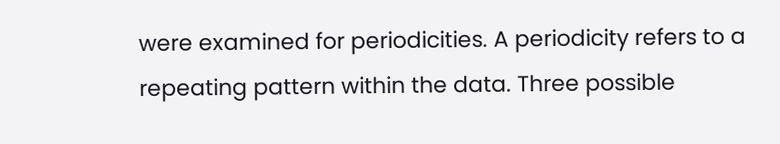were examined for periodicities. A periodicity refers to a repeating pattern within the data. Three possible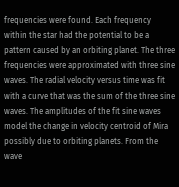frequencies were found. Each frequency within the star had the potential to be a pattern caused by an orbiting planet. The three frequencies were approximated with three sine waves. The radial velocity versus time was fit with a curve that was the sum of the three sine waves. The amplitudes of the fit sine waves model the change in velocity centroid of Mira possibly due to orbiting planets. From the wave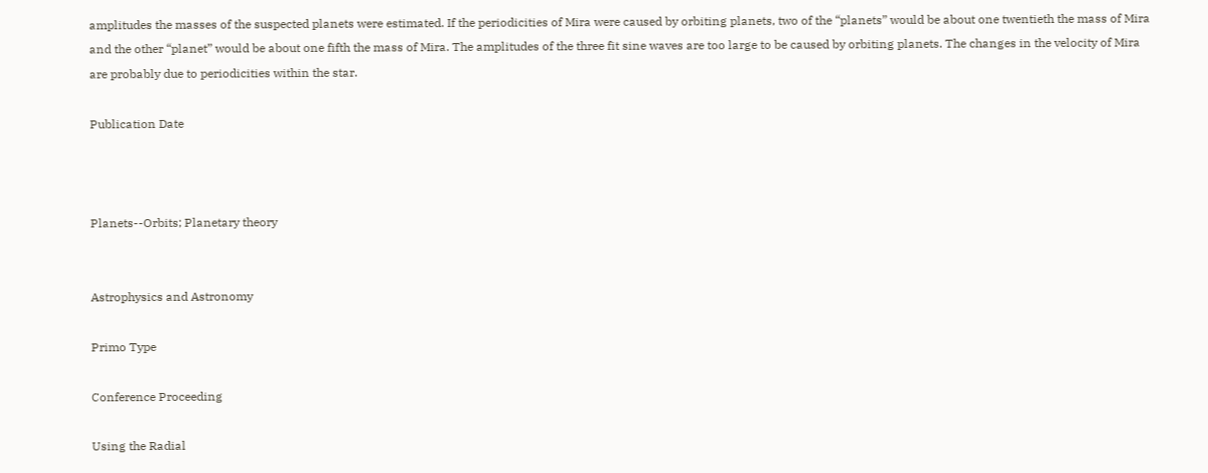amplitudes the masses of the suspected planets were estimated. If the periodicities of Mira were caused by orbiting planets, two of the “planets” would be about one twentieth the mass of Mira and the other “planet” would be about one fifth the mass of Mira. The amplitudes of the three fit sine waves are too large to be caused by orbiting planets. The changes in the velocity of Mira are probably due to periodicities within the star.

Publication Date



Planets--Orbits; Planetary theory


Astrophysics and Astronomy

Primo Type

Conference Proceeding

Using the Radial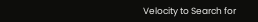Velocity to Search for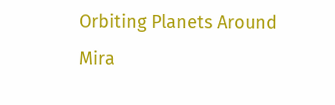Orbiting Planets Around Mira